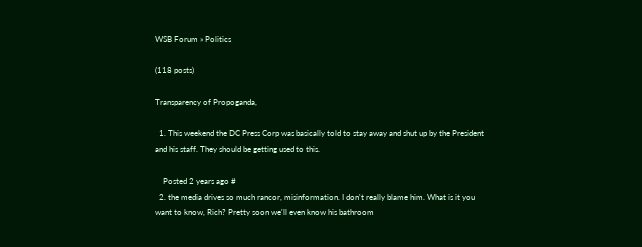WSB Forum » Politics

(118 posts)

Transparency of Propoganda,

  1. This weekend the DC Press Corp was basically told to stay away and shut up by the President and his staff. They should be getting used to this.

    Posted 2 years ago #
  2. the media drives so much rancor, misinformation. I don't really blame him. What is it you want to know, Rich? Pretty soon we'll even know his bathroom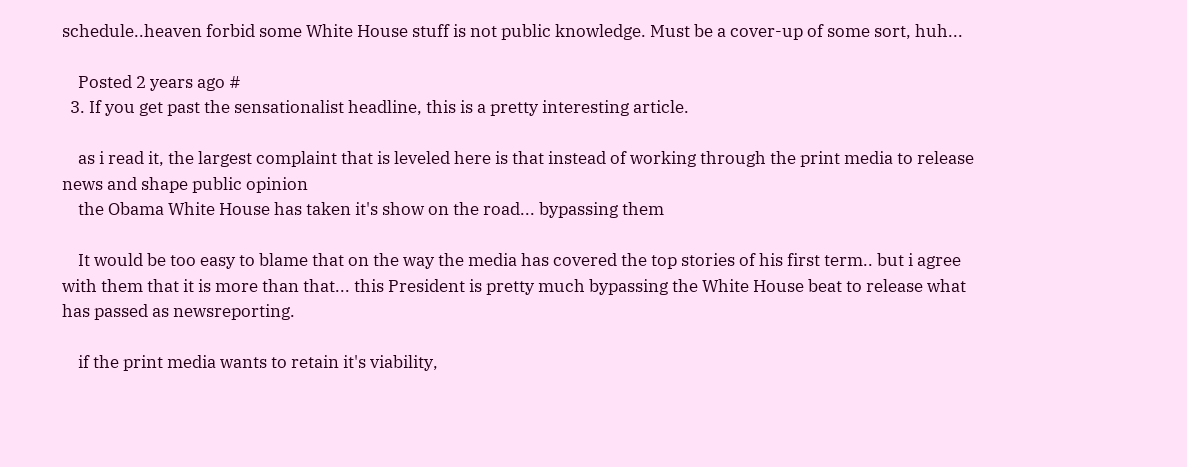schedule..heaven forbid some White House stuff is not public knowledge. Must be a cover-up of some sort, huh...

    Posted 2 years ago #
  3. If you get past the sensationalist headline, this is a pretty interesting article.

    as i read it, the largest complaint that is leveled here is that instead of working through the print media to release news and shape public opinion
    the Obama White House has taken it's show on the road... bypassing them

    It would be too easy to blame that on the way the media has covered the top stories of his first term.. but i agree with them that it is more than that... this President is pretty much bypassing the White House beat to release what has passed as newsreporting.

    if the print media wants to retain it's viability,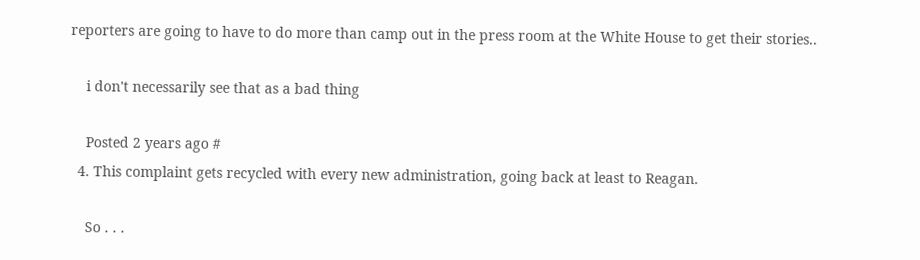reporters are going to have to do more than camp out in the press room at the White House to get their stories..

    i don't necessarily see that as a bad thing

    Posted 2 years ago #
  4. This complaint gets recycled with every new administration, going back at least to Reagan.

    So . . .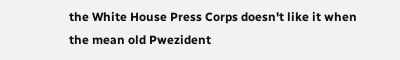the White House Press Corps doesn't like it when the mean old Pwezident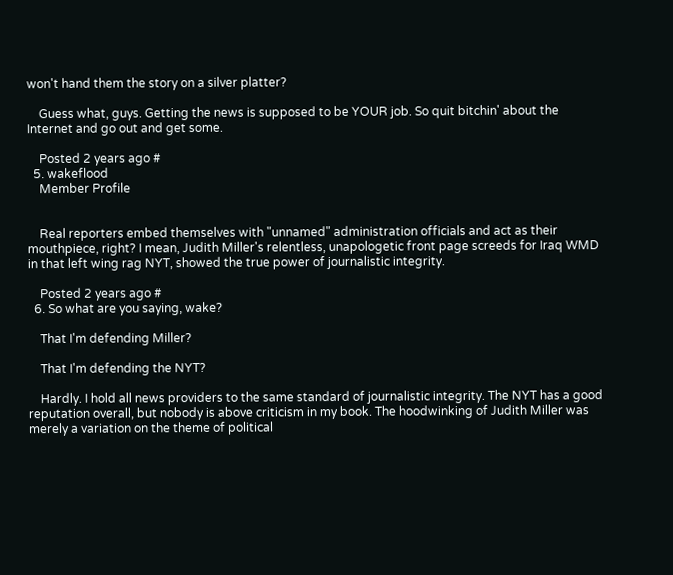won't hand them the story on a silver platter?

    Guess what, guys. Getting the news is supposed to be YOUR job. So quit bitchin' about the Internet and go out and get some.

    Posted 2 years ago #
  5. wakeflood
    Member Profile


    Real reporters embed themselves with "unnamed" administration officials and act as their mouthpiece, right? I mean, Judith Miller's relentless, unapologetic front page screeds for Iraq WMD in that left wing rag NYT, showed the true power of journalistic integrity.

    Posted 2 years ago #
  6. So what are you saying, wake?

    That I'm defending Miller?

    That I'm defending the NYT?

    Hardly. I hold all news providers to the same standard of journalistic integrity. The NYT has a good reputation overall, but nobody is above criticism in my book. The hoodwinking of Judith Miller was merely a variation on the theme of political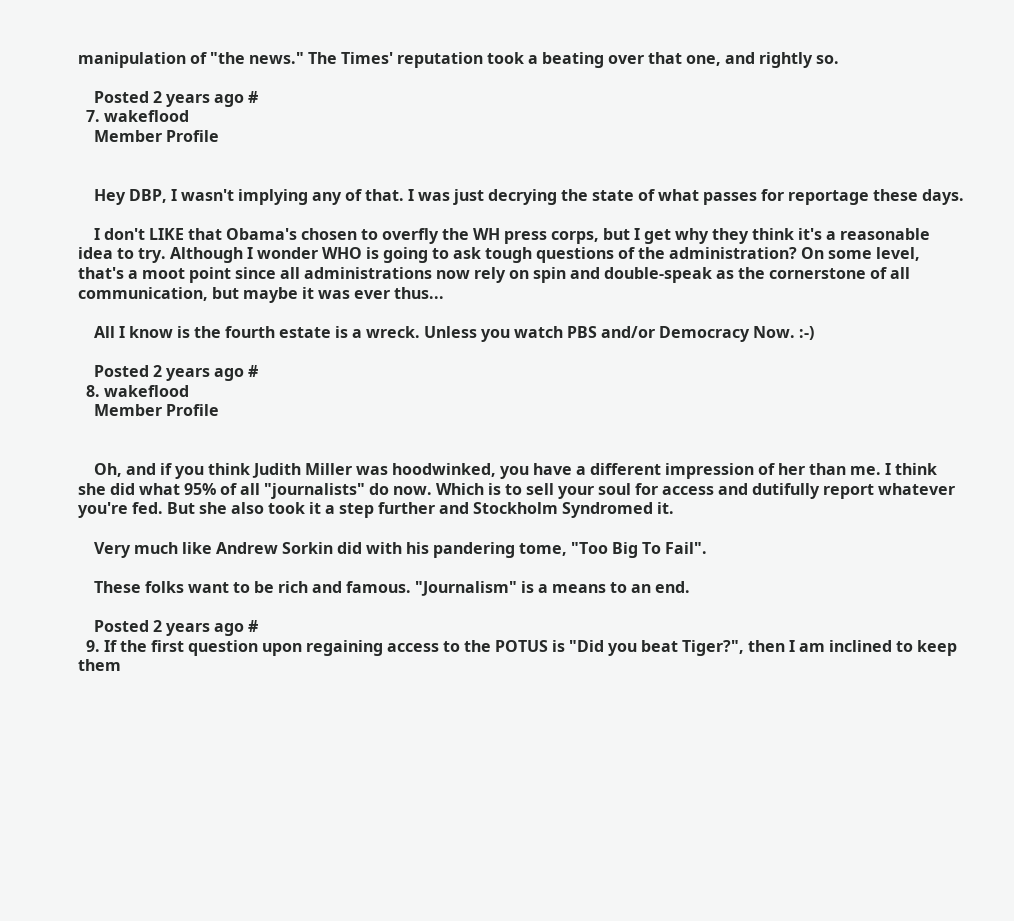manipulation of "the news." The Times' reputation took a beating over that one, and rightly so.

    Posted 2 years ago #
  7. wakeflood
    Member Profile


    Hey DBP, I wasn't implying any of that. I was just decrying the state of what passes for reportage these days.

    I don't LIKE that Obama's chosen to overfly the WH press corps, but I get why they think it's a reasonable idea to try. Although I wonder WHO is going to ask tough questions of the administration? On some level, that's a moot point since all administrations now rely on spin and double-speak as the cornerstone of all communication, but maybe it was ever thus...

    All I know is the fourth estate is a wreck. Unless you watch PBS and/or Democracy Now. :-)

    Posted 2 years ago #
  8. wakeflood
    Member Profile


    Oh, and if you think Judith Miller was hoodwinked, you have a different impression of her than me. I think she did what 95% of all "journalists" do now. Which is to sell your soul for access and dutifully report whatever you're fed. But she also took it a step further and Stockholm Syndromed it.

    Very much like Andrew Sorkin did with his pandering tome, "Too Big To Fail".

    These folks want to be rich and famous. "Journalism" is a means to an end.

    Posted 2 years ago #
  9. If the first question upon regaining access to the POTUS is "Did you beat Tiger?", then I am inclined to keep them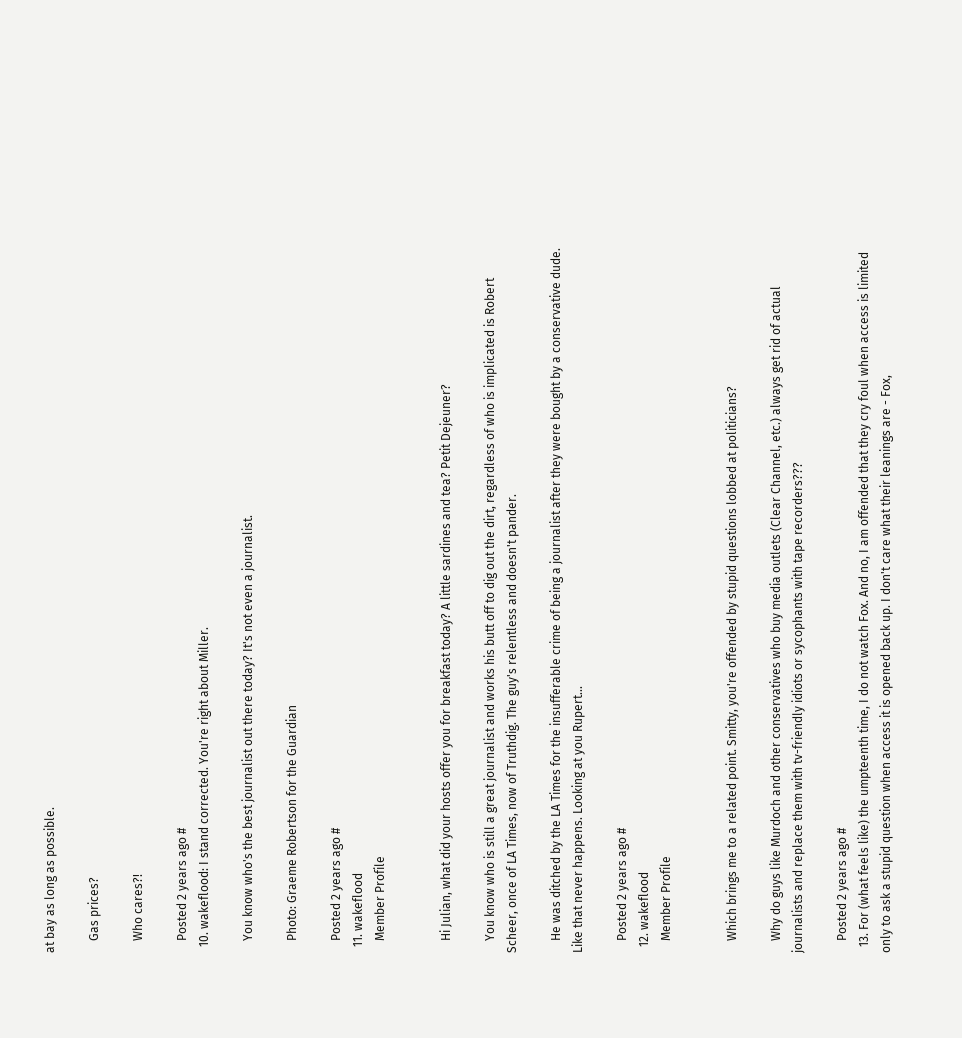at bay as long as possible.

    Gas prices?

    Who cares?!

    Posted 2 years ago #
  10. wakeflood: I stand corrected. You're right about Miller.

    You know who's the best journalist out there today? It's not even a journalist.

    Photo: Graeme Robertson for the Guardian

    Posted 2 years ago #
  11. wakeflood
    Member Profile


    Hi Julian, what did your hosts offer you for breakfast today? A little sardines and tea? Petit Dejeuner?

    You know who is still a great journalist and works his butt off to dig out the dirt, regardless of who is implicated is Robert Scheer, once of LA Times, now of Truthdig. The guy's relentless and doesn't pander.

    He was ditched by the LA Times for the insufferable crime of being a journalist after they were bought by a conservative dude. Like that never happens. Looking at you Rupert...

    Posted 2 years ago #
  12. wakeflood
    Member Profile


    Which brings me to a related point. Smitty, you're offended by stupid questions lobbed at politicians?

    Why do guys like Murdoch and other conservatives who buy media outlets (Clear Channel, etc.) always get rid of actual journalists and replace them with tv-friendly idiots or sycophants with tape recorders???

    Posted 2 years ago #
  13. For (what feels like) the umpteenth time, I do not watch Fox. And no, I am offended that they cry foul when access is limited only to ask a stupid question when access it is opened back up. I don't care what their leanings are - Fox,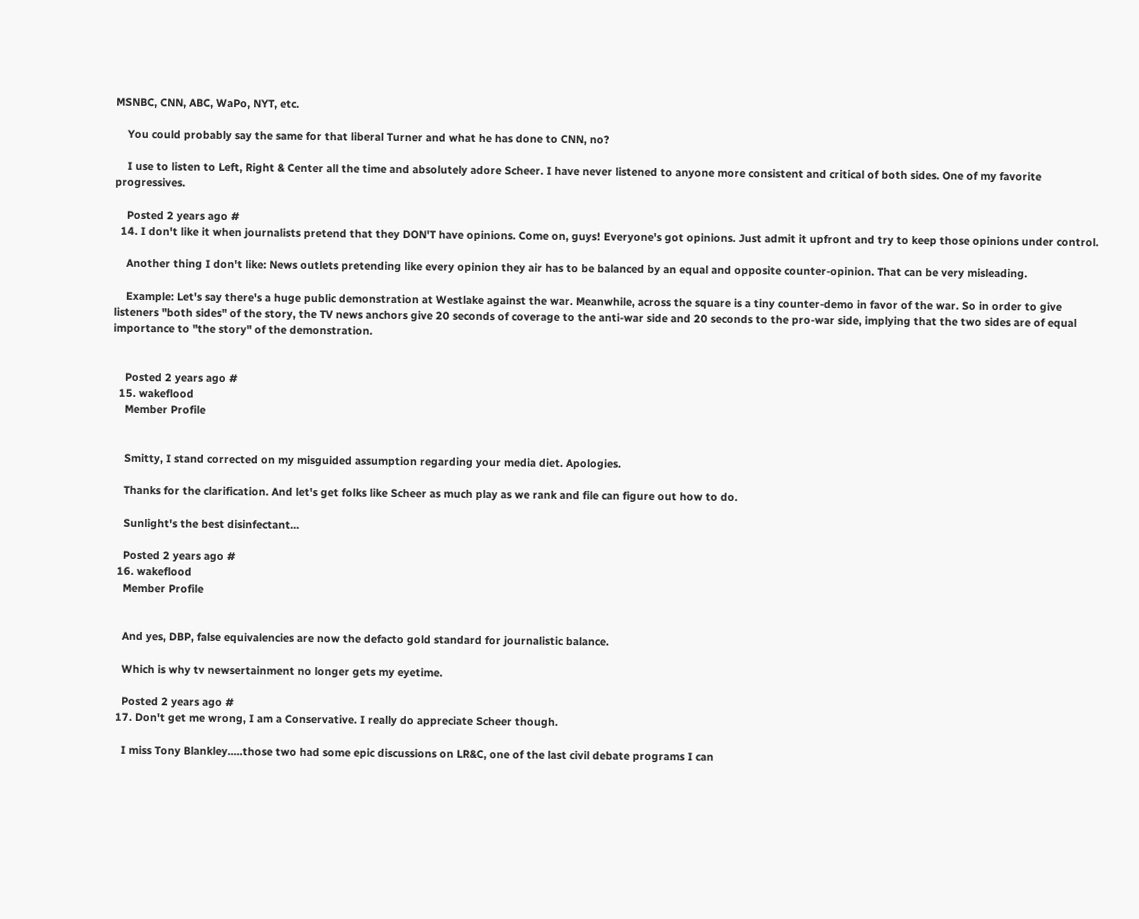MSNBC, CNN, ABC, WaPo, NYT, etc.

    You could probably say the same for that liberal Turner and what he has done to CNN, no?

    I use to listen to Left, Right & Center all the time and absolutely adore Scheer. I have never listened to anyone more consistent and critical of both sides. One of my favorite progressives.

    Posted 2 years ago #
  14. I don't like it when journalists pretend that they DON'T have opinions. Come on, guys! Everyone's got opinions. Just admit it upfront and try to keep those opinions under control.

    Another thing I don't like: News outlets pretending like every opinion they air has to be balanced by an equal and opposite counter-opinion. That can be very misleading.

    Example: Let's say there's a huge public demonstration at Westlake against the war. Meanwhile, across the square is a tiny counter-demo in favor of the war. So in order to give listeners "both sides" of the story, the TV news anchors give 20 seconds of coverage to the anti-war side and 20 seconds to the pro-war side, implying that the two sides are of equal importance to "the story" of the demonstration.


    Posted 2 years ago #
  15. wakeflood
    Member Profile


    Smitty, I stand corrected on my misguided assumption regarding your media diet. Apologies.

    Thanks for the clarification. And let's get folks like Scheer as much play as we rank and file can figure out how to do.

    Sunlight's the best disinfectant...

    Posted 2 years ago #
  16. wakeflood
    Member Profile


    And yes, DBP, false equivalencies are now the defacto gold standard for journalistic balance.

    Which is why tv newsertainment no longer gets my eyetime.

    Posted 2 years ago #
  17. Don't get me wrong, I am a Conservative. I really do appreciate Scheer though.

    I miss Tony Blankley.....those two had some epic discussions on LR&C, one of the last civil debate programs I can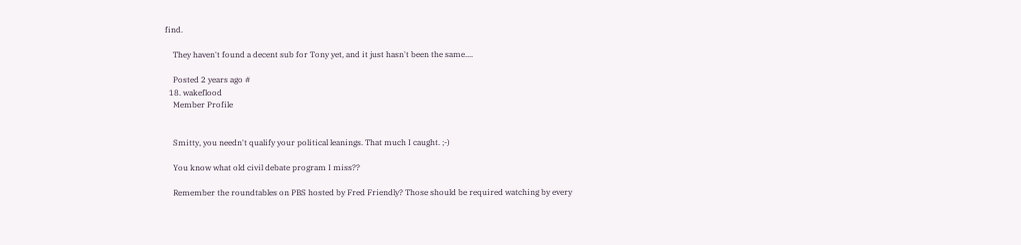find.

    They haven't found a decent sub for Tony yet, and it just hasn't been the same....

    Posted 2 years ago #
  18. wakeflood
    Member Profile


    Smitty, you needn't qualify your political leanings. That much I caught. ;-)

    You know what old civil debate program I miss??

    Remember the roundtables on PBS hosted by Fred Friendly? Those should be required watching by every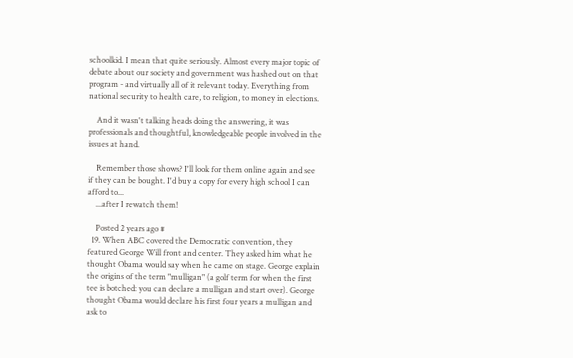schoolkid. I mean that quite seriously. Almost every major topic of debate about our society and government was hashed out on that program - and virtually all of it relevant today. Everything from national security to health care, to religion, to money in elections.

    And it wasn't talking heads doing the answering, it was professionals and thoughtful, knowledgeable people involved in the issues at hand.

    Remember those shows? I'll look for them online again and see if they can be bought. I'd buy a copy for every high school I can afford to...
    ...after I rewatch them!

    Posted 2 years ago #
  19. When ABC covered the Democratic convention, they featured George Will front and center. They asked him what he thought Obama would say when he came on stage. George explain the origins of the term "mulligan" (a golf term for when the first tee is botched: you can declare a mulligan and start over). George thought Obama would declare his first four years a mulligan and ask to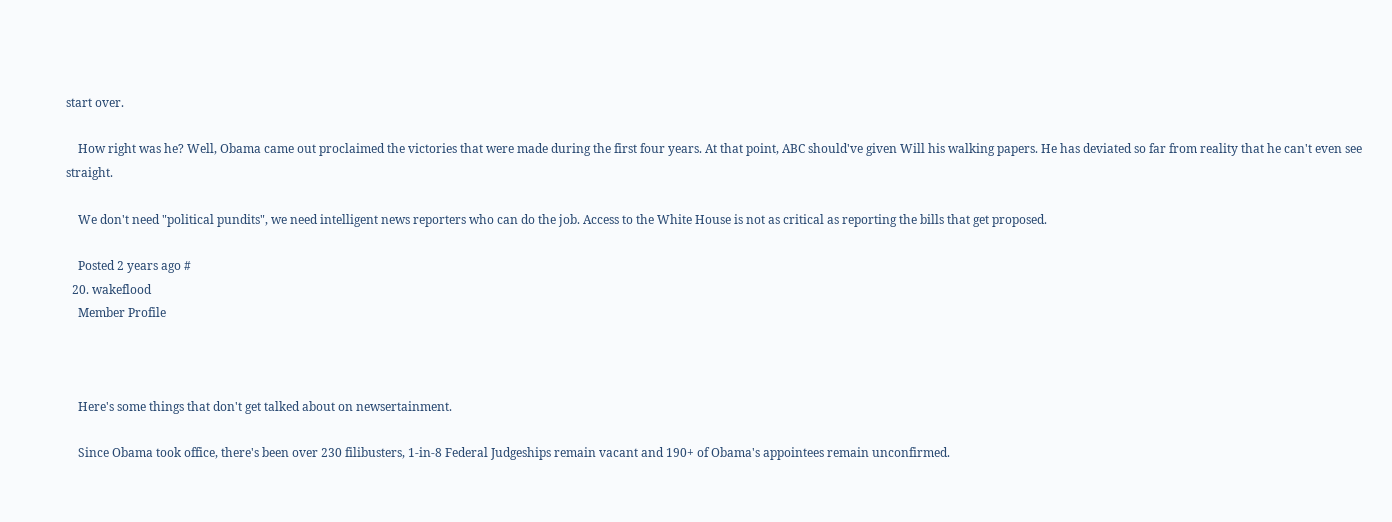start over.

    How right was he? Well, Obama came out proclaimed the victories that were made during the first four years. At that point, ABC should've given Will his walking papers. He has deviated so far from reality that he can't even see straight.

    We don't need "political pundits", we need intelligent news reporters who can do the job. Access to the White House is not as critical as reporting the bills that get proposed.

    Posted 2 years ago #
  20. wakeflood
    Member Profile



    Here's some things that don't get talked about on newsertainment.

    Since Obama took office, there's been over 230 filibusters, 1-in-8 Federal Judgeships remain vacant and 190+ of Obama's appointees remain unconfirmed.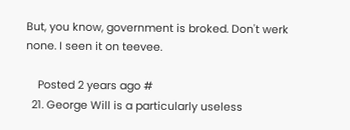But, you know, government is broked. Don't werk none. I seen it on teevee.

    Posted 2 years ago #
  21. George Will is a particularly useless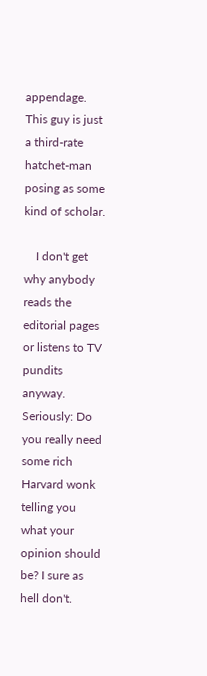appendage. This guy is just a third-rate hatchet-man posing as some kind of scholar.

    I don't get why anybody reads the editorial pages or listens to TV pundits anyway. Seriously: Do you really need some rich Harvard wonk telling you what your opinion should be? I sure as hell don't.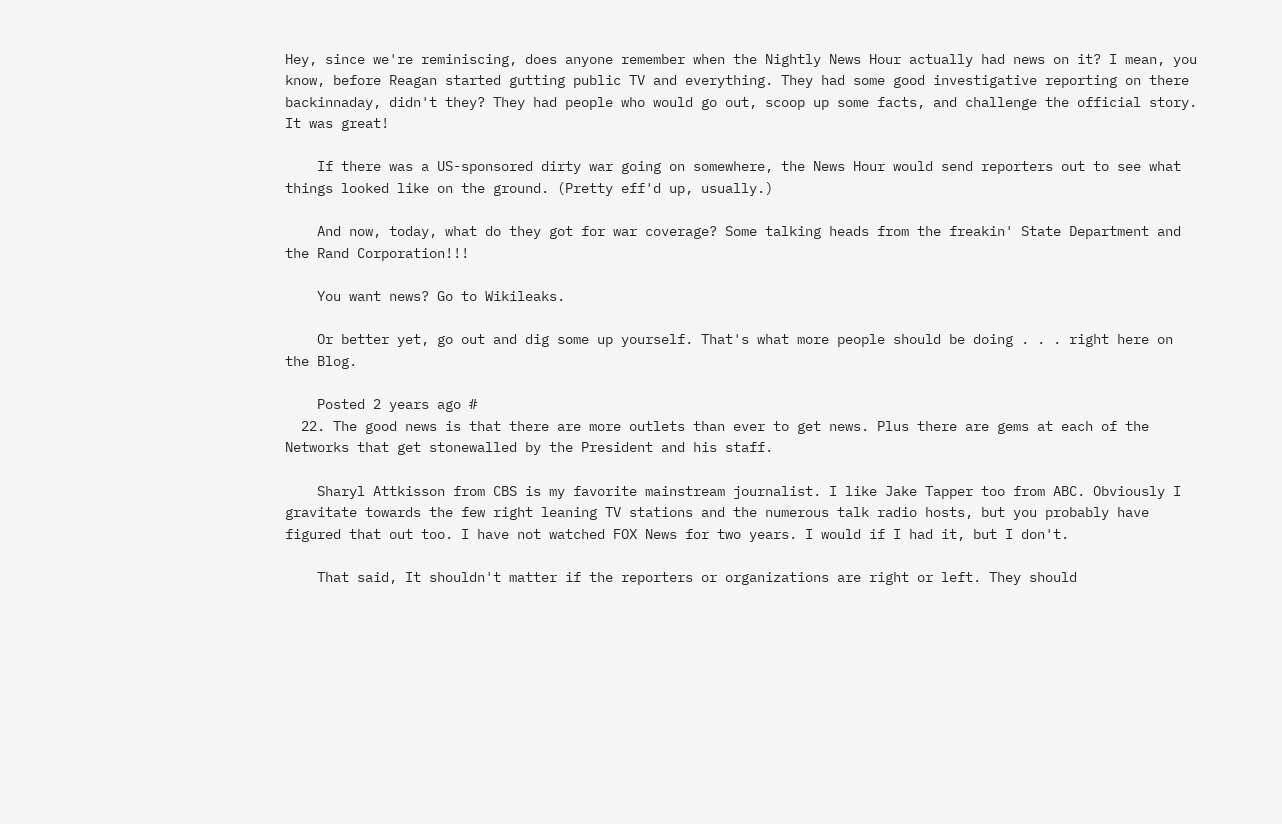Hey, since we're reminiscing, does anyone remember when the Nightly News Hour actually had news on it? I mean, you know, before Reagan started gutting public TV and everything. They had some good investigative reporting on there backinnaday, didn't they? They had people who would go out, scoop up some facts, and challenge the official story. It was great!

    If there was a US-sponsored dirty war going on somewhere, the News Hour would send reporters out to see what things looked like on the ground. (Pretty eff'd up, usually.)

    And now, today, what do they got for war coverage? Some talking heads from the freakin' State Department and the Rand Corporation!!!

    You want news? Go to Wikileaks.

    Or better yet, go out and dig some up yourself. That's what more people should be doing . . . right here on the Blog.

    Posted 2 years ago #
  22. The good news is that there are more outlets than ever to get news. Plus there are gems at each of the Networks that get stonewalled by the President and his staff.

    Sharyl Attkisson from CBS is my favorite mainstream journalist. I like Jake Tapper too from ABC. Obviously I gravitate towards the few right leaning TV stations and the numerous talk radio hosts, but you probably have figured that out too. I have not watched FOX News for two years. I would if I had it, but I don't.

    That said, It shouldn't matter if the reporters or organizations are right or left. They should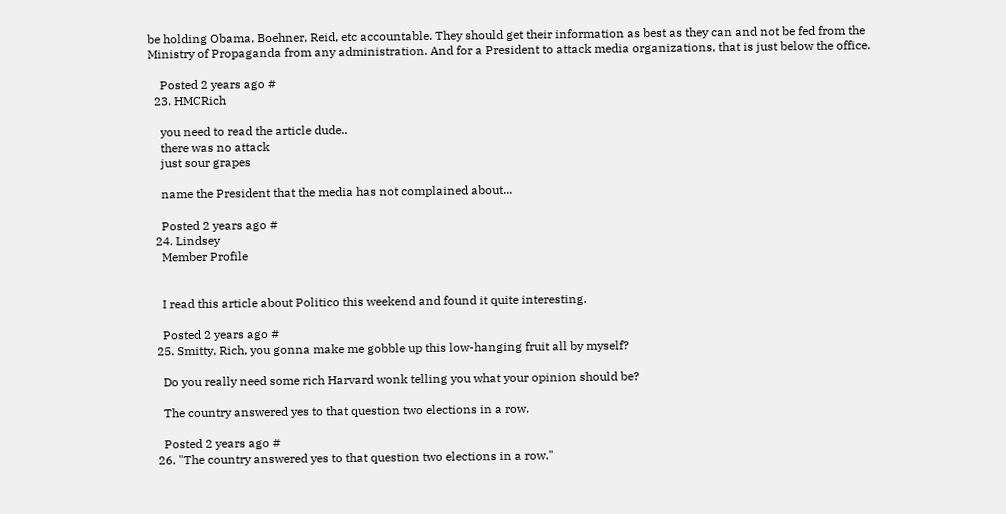be holding Obama, Boehner, Reid, etc accountable. They should get their information as best as they can and not be fed from the Ministry of Propaganda from any administration. And for a President to attack media organizations, that is just below the office.

    Posted 2 years ago #
  23. HMCRich

    you need to read the article dude..
    there was no attack
    just sour grapes

    name the President that the media has not complained about...

    Posted 2 years ago #
  24. Lindsey
    Member Profile


    I read this article about Politico this weekend and found it quite interesting.

    Posted 2 years ago #
  25. Smitty, Rich, you gonna make me gobble up this low-hanging fruit all by myself?

    Do you really need some rich Harvard wonk telling you what your opinion should be?

    The country answered yes to that question two elections in a row.

    Posted 2 years ago #
  26. "The country answered yes to that question two elections in a row."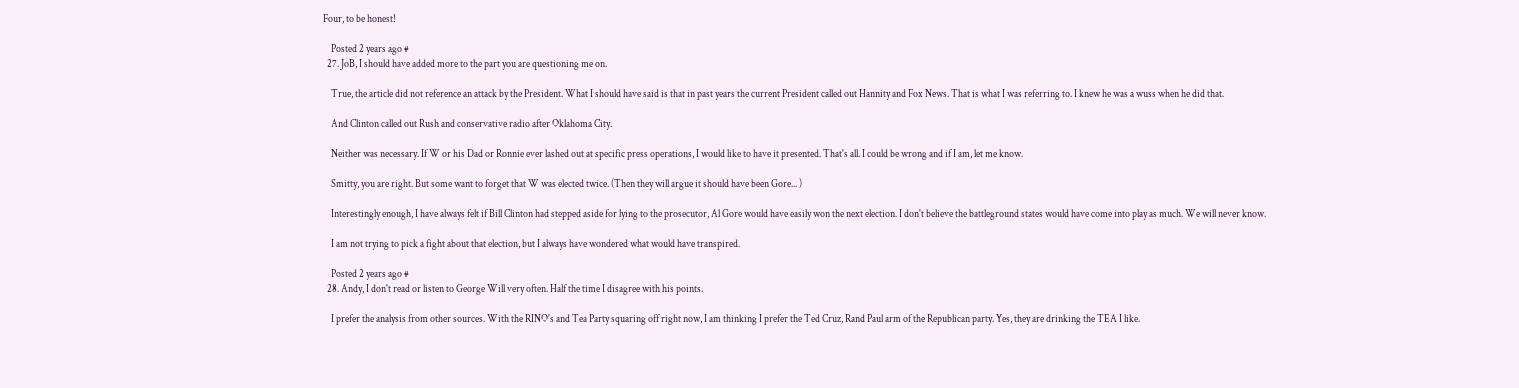Four, to be honest!

    Posted 2 years ago #
  27. JoB, I should have added more to the part you are questioning me on.

    True, the article did not reference an attack by the President. What I should have said is that in past years the current President called out Hannity and Fox News. That is what I was referring to. I knew he was a wuss when he did that.

    And Clinton called out Rush and conservative radio after Oklahoma City.

    Neither was necessary. If W or his Dad or Ronnie ever lashed out at specific press operations, I would like to have it presented. That's all. I could be wrong and if I am, let me know.

    Smitty, you are right. But some want to forget that W was elected twice. (Then they will argue it should have been Gore... )

    Interestingly enough, I have always felt if Bill Clinton had stepped aside for lying to the prosecutor, Al Gore would have easily won the next election. I don't believe the battleground states would have come into play as much. We will never know.

    I am not trying to pick a fight about that election, but I always have wondered what would have transpired.

    Posted 2 years ago #
  28. Andy, I don't read or listen to George Will very often. Half the time I disagree with his points.

    I prefer the analysis from other sources. With the RINO's and Tea Party squaring off right now, I am thinking I prefer the Ted Cruz, Rand Paul arm of the Republican party. Yes, they are drinking the TEA I like.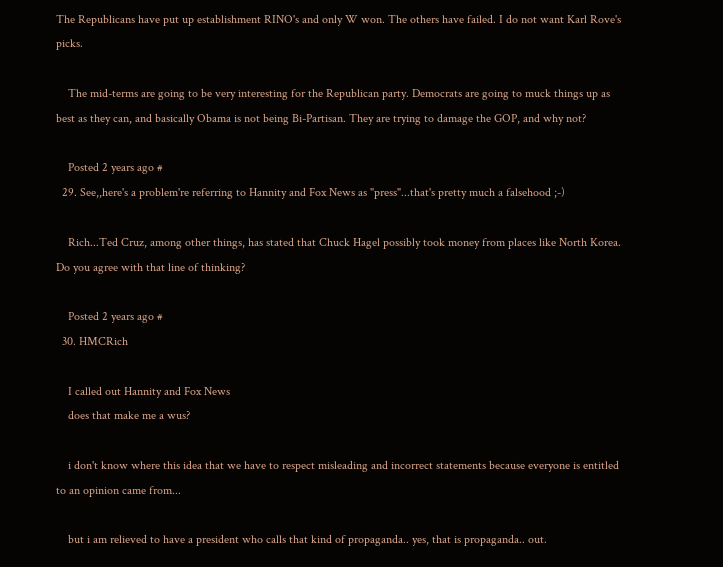The Republicans have put up establishment RINO's and only W won. The others have failed. I do not want Karl Rove's picks.

    The mid-terms are going to be very interesting for the Republican party. Democrats are going to muck things up as best as they can, and basically Obama is not being Bi-Partisan. They are trying to damage the GOP, and why not?

    Posted 2 years ago #
  29. See,,here's a problem're referring to Hannity and Fox News as "press"...that's pretty much a falsehood ;-)

    Rich...Ted Cruz, among other things, has stated that Chuck Hagel possibly took money from places like North Korea. Do you agree with that line of thinking?

    Posted 2 years ago #
  30. HMCRich

    I called out Hannity and Fox News
    does that make me a wus?

    i don't know where this idea that we have to respect misleading and incorrect statements because everyone is entitled to an opinion came from...

    but i am relieved to have a president who calls that kind of propaganda.. yes, that is propaganda.. out.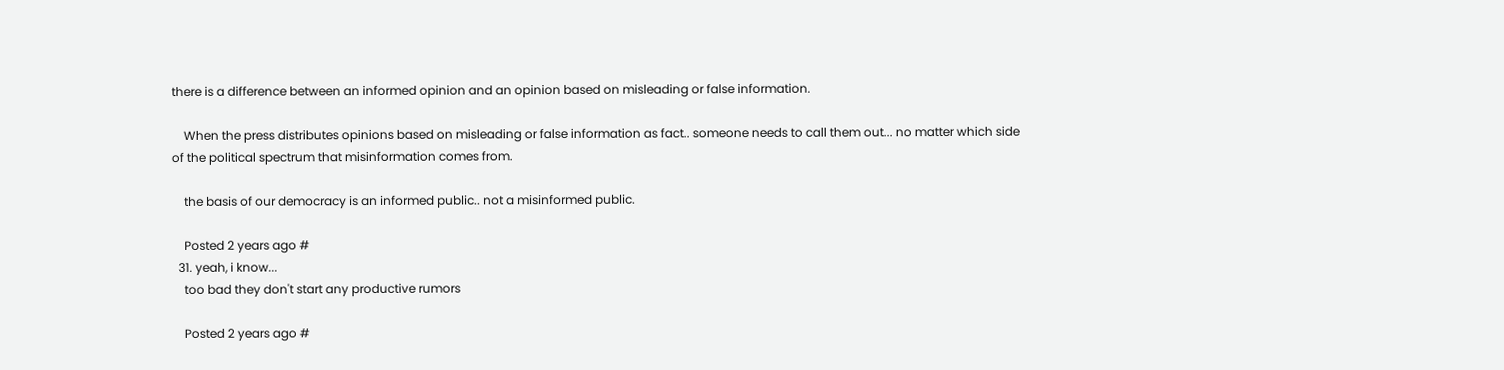there is a difference between an informed opinion and an opinion based on misleading or false information.

    When the press distributes opinions based on misleading or false information as fact.. someone needs to call them out... no matter which side of the political spectrum that misinformation comes from.

    the basis of our democracy is an informed public.. not a misinformed public.

    Posted 2 years ago #
  31. yeah, i know...
    too bad they don't start any productive rumors

    Posted 2 years ago #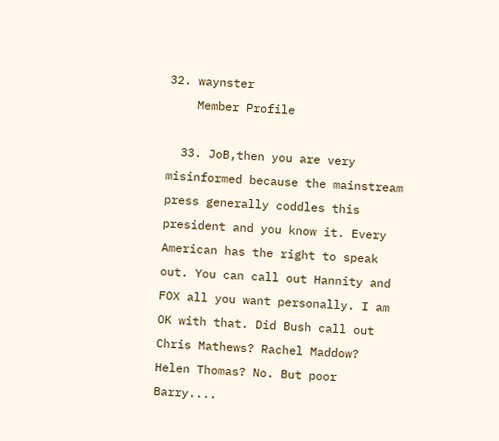32. waynster
    Member Profile

  33. JoB,then you are very misinformed because the mainstream press generally coddles this president and you know it. Every American has the right to speak out. You can call out Hannity and FOX all you want personally. I am OK with that. Did Bush call out Chris Mathews? Rachel Maddow? Helen Thomas? No. But poor Barry....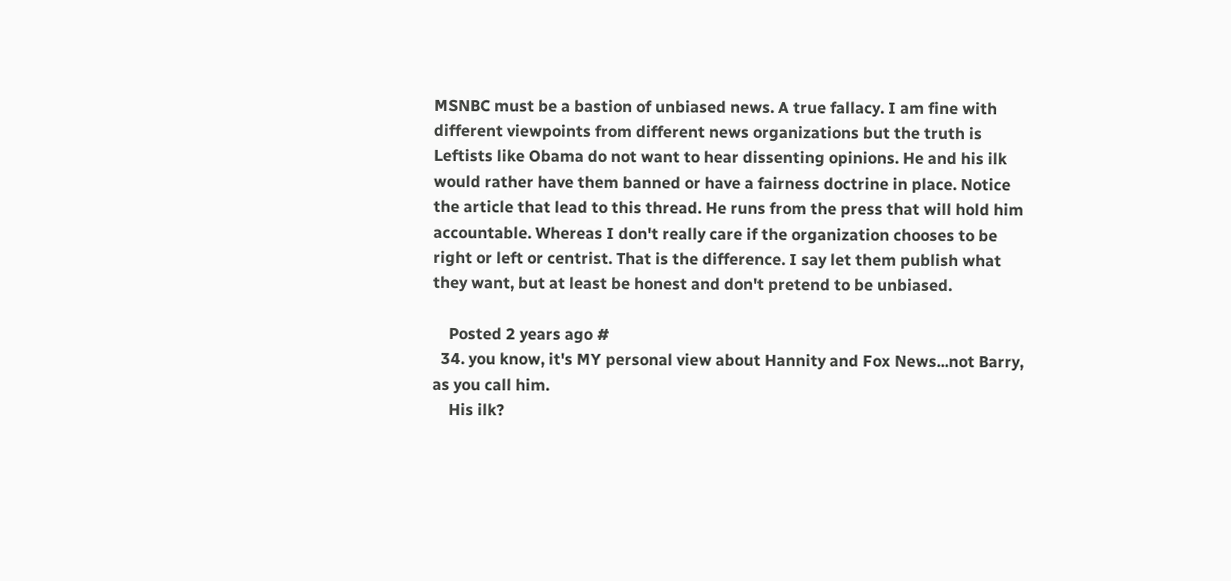MSNBC must be a bastion of unbiased news. A true fallacy. I am fine with different viewpoints from different news organizations but the truth is Leftists like Obama do not want to hear dissenting opinions. He and his ilk would rather have them banned or have a fairness doctrine in place. Notice the article that lead to this thread. He runs from the press that will hold him accountable. Whereas I don't really care if the organization chooses to be right or left or centrist. That is the difference. I say let them publish what they want, but at least be honest and don't pretend to be unbiased.

    Posted 2 years ago #
  34. you know, it's MY personal view about Hannity and Fox News...not Barry, as you call him.
    His ilk?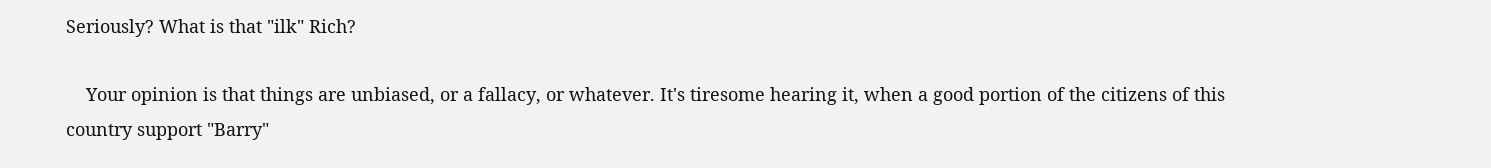Seriously? What is that "ilk" Rich?

    Your opinion is that things are unbiased, or a fallacy, or whatever. It's tiresome hearing it, when a good portion of the citizens of this country support "Barry"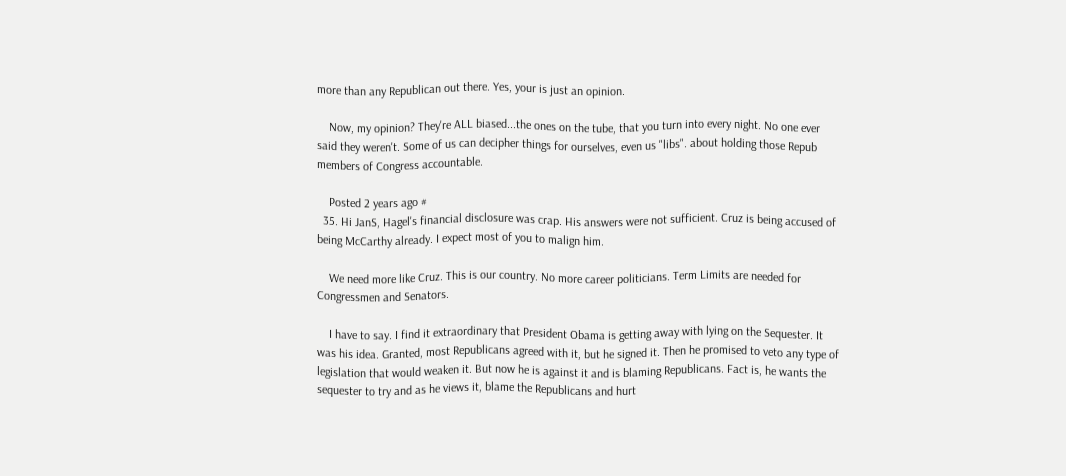more than any Republican out there. Yes, your is just an opinion.

    Now, my opinion? They're ALL biased...the ones on the tube, that you turn into every night. No one ever said they weren't. Some of us can decipher things for ourselves, even us "libs". about holding those Repub members of Congress accountable.

    Posted 2 years ago #
  35. Hi JanS, Hagel's financial disclosure was crap. His answers were not sufficient. Cruz is being accused of being McCarthy already. I expect most of you to malign him.

    We need more like Cruz. This is our country. No more career politicians. Term Limits are needed for Congressmen and Senators.

    I have to say. I find it extraordinary that President Obama is getting away with lying on the Sequester. It was his idea. Granted, most Republicans agreed with it, but he signed it. Then he promised to veto any type of legislation that would weaken it. But now he is against it and is blaming Republicans. Fact is, he wants the sequester to try and as he views it, blame the Republicans and hurt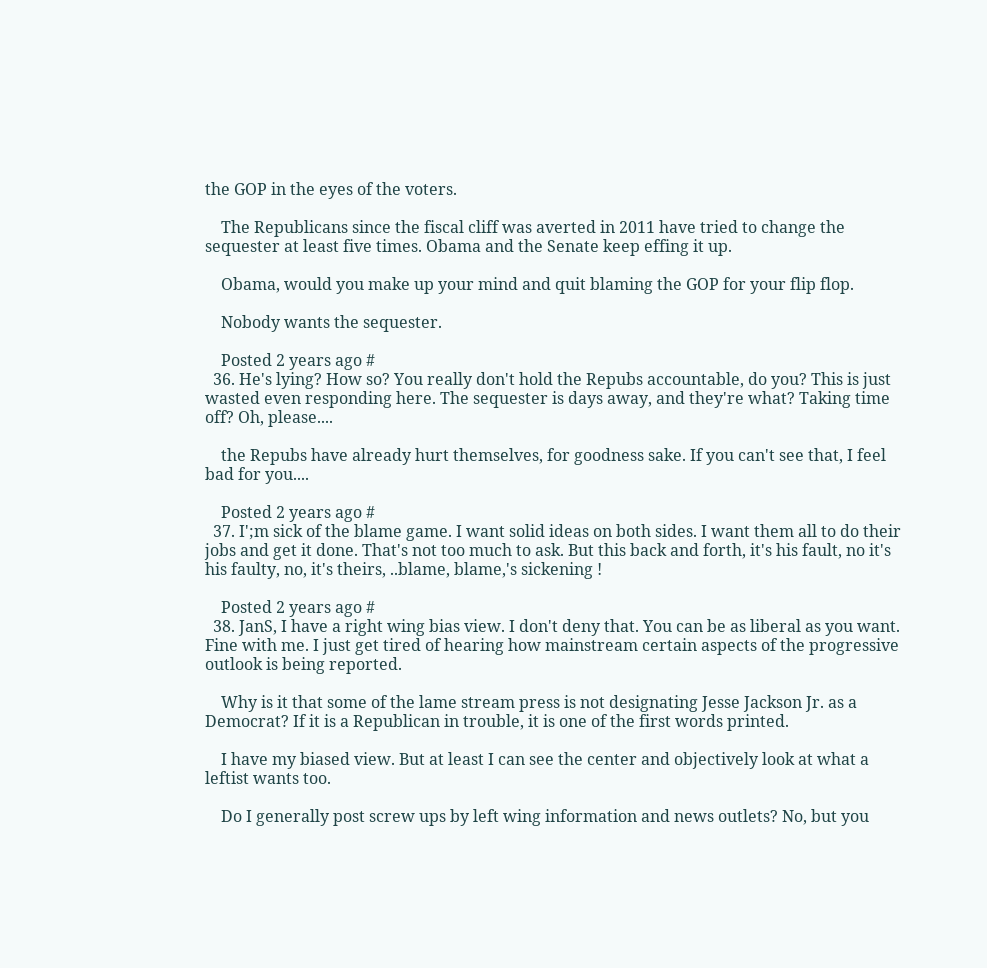the GOP in the eyes of the voters.

    The Republicans since the fiscal cliff was averted in 2011 have tried to change the sequester at least five times. Obama and the Senate keep effing it up.

    Obama, would you make up your mind and quit blaming the GOP for your flip flop.

    Nobody wants the sequester.

    Posted 2 years ago #
  36. He's lying? How so? You really don't hold the Repubs accountable, do you? This is just wasted even responding here. The sequester is days away, and they're what? Taking time off? Oh, please....

    the Repubs have already hurt themselves, for goodness sake. If you can't see that, I feel bad for you....

    Posted 2 years ago #
  37. I';m sick of the blame game. I want solid ideas on both sides. I want them all to do their jobs and get it done. That's not too much to ask. But this back and forth, it's his fault, no it's his faulty, no, it's theirs, ..blame, blame,'s sickening !

    Posted 2 years ago #
  38. JanS, I have a right wing bias view. I don't deny that. You can be as liberal as you want. Fine with me. I just get tired of hearing how mainstream certain aspects of the progressive outlook is being reported.

    Why is it that some of the lame stream press is not designating Jesse Jackson Jr. as a Democrat? If it is a Republican in trouble, it is one of the first words printed.

    I have my biased view. But at least I can see the center and objectively look at what a leftist wants too.

    Do I generally post screw ups by left wing information and news outlets? No, but you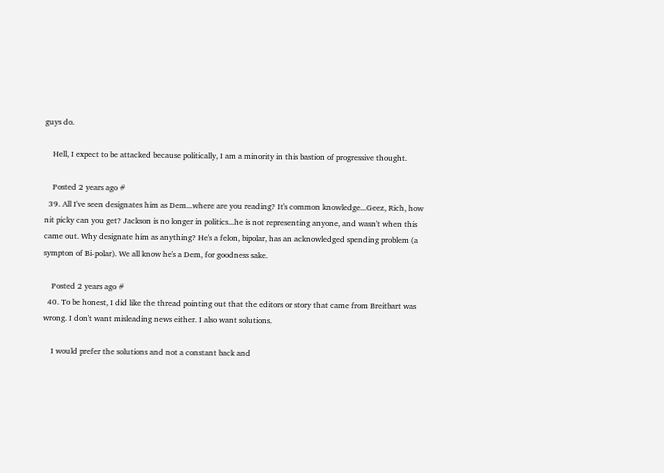guys do.

    Hell, I expect to be attacked because politically, I am a minority in this bastion of progressive thought.

    Posted 2 years ago #
  39. All I've seen designates him as Dem...where are you reading? It's common knowledge...Geez, Rich, how nit picky can you get? Jackson is no longer in politics...he is not representing anyone, and wasn't when this came out. Why designate him as anything? He's a felon, bipolar, has an acknowledged spending problem (a sympton of Bi-polar). We all know he's a Dem, for goodness sake.

    Posted 2 years ago #
  40. To be honest, I did like the thread pointing out that the editors or story that came from Breitbart was wrong. I don't want misleading news either. I also want solutions.

    I would prefer the solutions and not a constant back and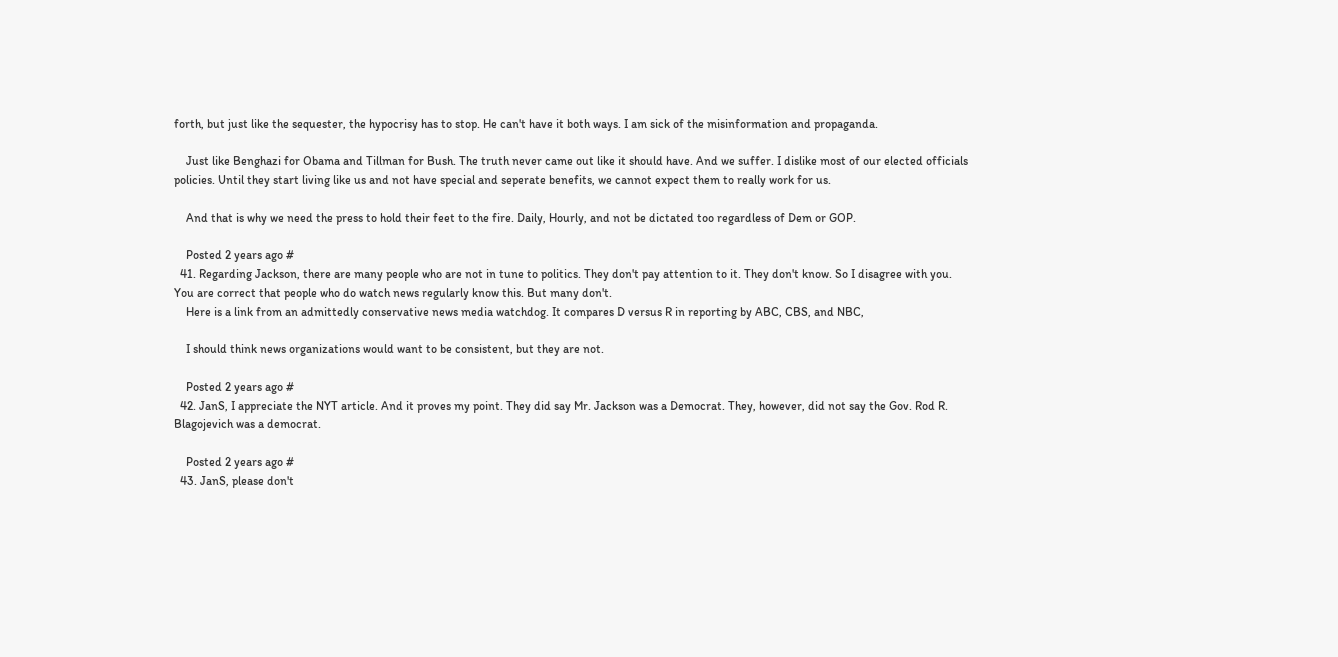forth, but just like the sequester, the hypocrisy has to stop. He can't have it both ways. I am sick of the misinformation and propaganda.

    Just like Benghazi for Obama and Tillman for Bush. The truth never came out like it should have. And we suffer. I dislike most of our elected officials policies. Until they start living like us and not have special and seperate benefits, we cannot expect them to really work for us.

    And that is why we need the press to hold their feet to the fire. Daily, Hourly, and not be dictated too regardless of Dem or GOP.

    Posted 2 years ago #
  41. Regarding Jackson, there are many people who are not in tune to politics. They don't pay attention to it. They don't know. So I disagree with you. You are correct that people who do watch news regularly know this. But many don't.
    Here is a link from an admittedly conservative news media watchdog. It compares D versus R in reporting by ABC, CBS, and NBC,

    I should think news organizations would want to be consistent, but they are not.

    Posted 2 years ago #
  42. JanS, I appreciate the NYT article. And it proves my point. They did say Mr. Jackson was a Democrat. They, however, did not say the Gov. Rod R. Blagojevich was a democrat.

    Posted 2 years ago #
  43. JanS, please don't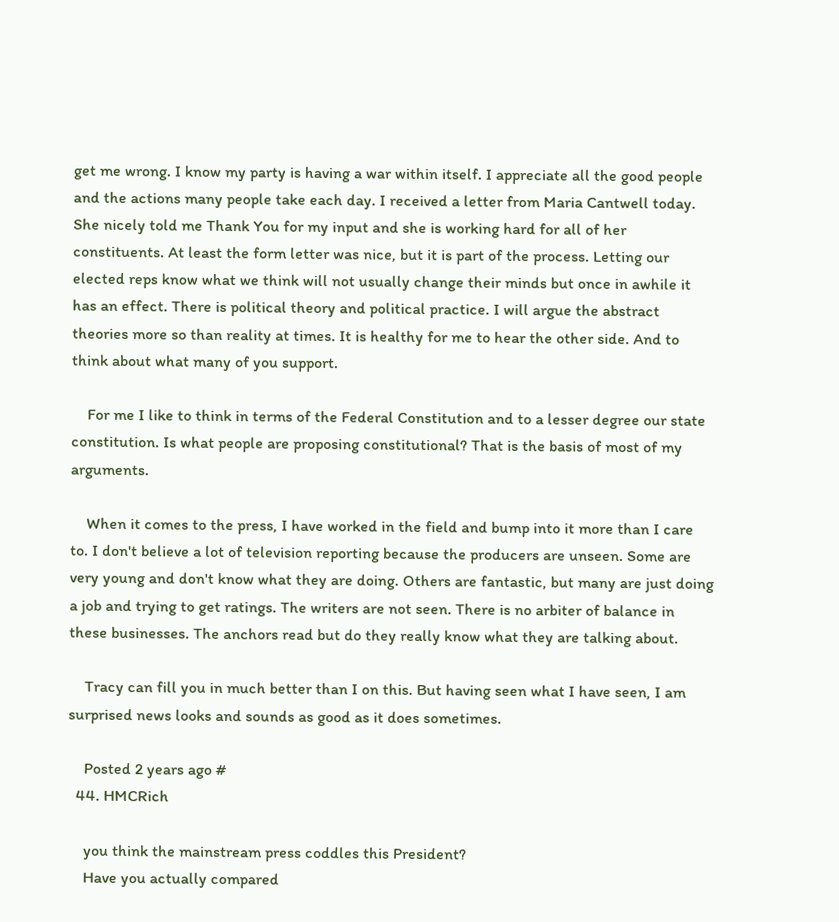get me wrong. I know my party is having a war within itself. I appreciate all the good people and the actions many people take each day. I received a letter from Maria Cantwell today. She nicely told me Thank You for my input and she is working hard for all of her constituents. At least the form letter was nice, but it is part of the process. Letting our elected reps know what we think will not usually change their minds but once in awhile it has an effect. There is political theory and political practice. I will argue the abstract theories more so than reality at times. It is healthy for me to hear the other side. And to think about what many of you support.

    For me I like to think in terms of the Federal Constitution and to a lesser degree our state constitution. Is what people are proposing constitutional? That is the basis of most of my arguments.

    When it comes to the press, I have worked in the field and bump into it more than I care to. I don't believe a lot of television reporting because the producers are unseen. Some are very young and don't know what they are doing. Others are fantastic, but many are just doing a job and trying to get ratings. The writers are not seen. There is no arbiter of balance in these businesses. The anchors read but do they really know what they are talking about.

    Tracy can fill you in much better than I on this. But having seen what I have seen, I am surprised news looks and sounds as good as it does sometimes.

    Posted 2 years ago #
  44. HMCRich

    you think the mainstream press coddles this President?
    Have you actually compared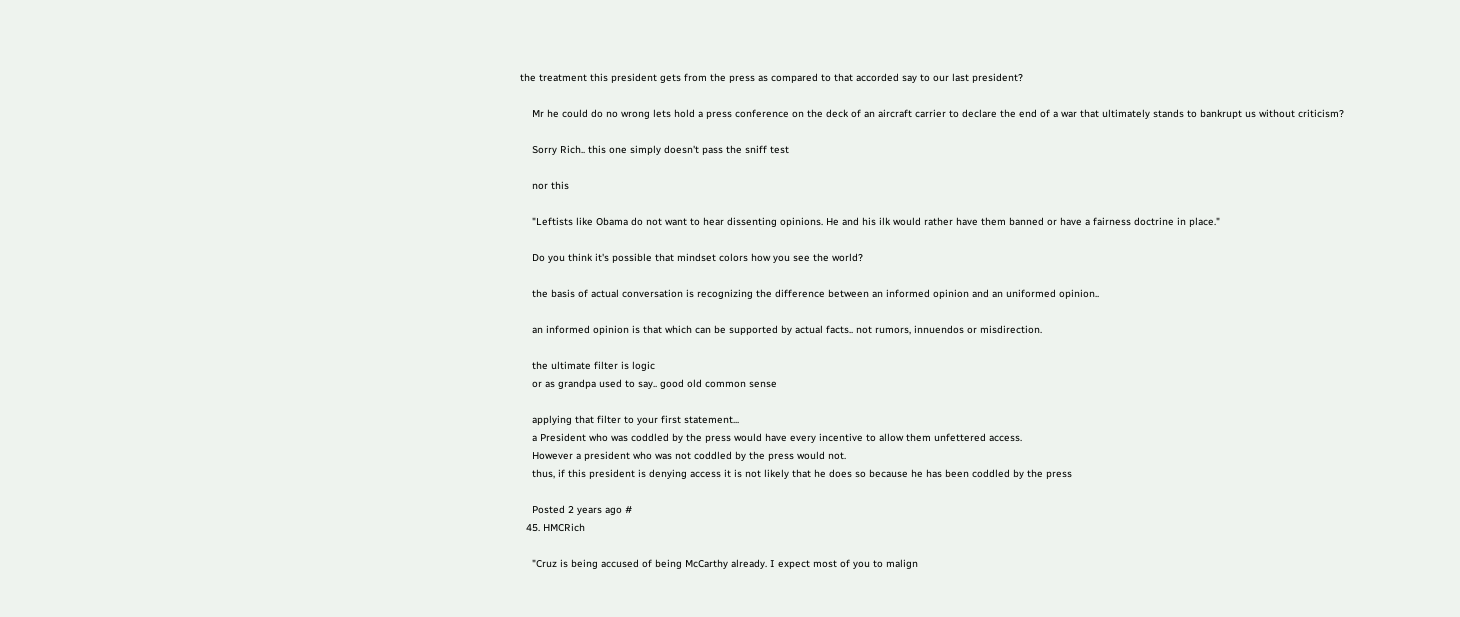the treatment this president gets from the press as compared to that accorded say to our last president?

    Mr he could do no wrong lets hold a press conference on the deck of an aircraft carrier to declare the end of a war that ultimately stands to bankrupt us without criticism?

    Sorry Rich.. this one simply doesn't pass the sniff test

    nor this

    "Leftists like Obama do not want to hear dissenting opinions. He and his ilk would rather have them banned or have a fairness doctrine in place."

    Do you think it's possible that mindset colors how you see the world?

    the basis of actual conversation is recognizing the difference between an informed opinion and an uniformed opinion..

    an informed opinion is that which can be supported by actual facts.. not rumors, innuendos or misdirection.

    the ultimate filter is logic
    or as grandpa used to say.. good old common sense

    applying that filter to your first statement...
    a President who was coddled by the press would have every incentive to allow them unfettered access.
    However a president who was not coddled by the press would not.
    thus, if this president is denying access it is not likely that he does so because he has been coddled by the press

    Posted 2 years ago #
  45. HMCRich

    "Cruz is being accused of being McCarthy already. I expect most of you to malign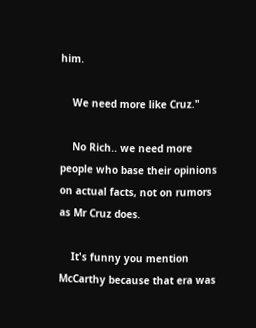him.

    We need more like Cruz."

    No Rich.. we need more people who base their opinions on actual facts, not on rumors as Mr Cruz does.

    It's funny you mention McCarthy because that era was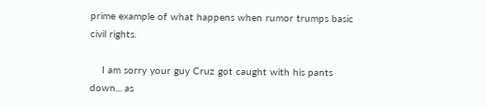prime example of what happens when rumor trumps basic civil rights.

    I am sorry your guy Cruz got caught with his pants down... as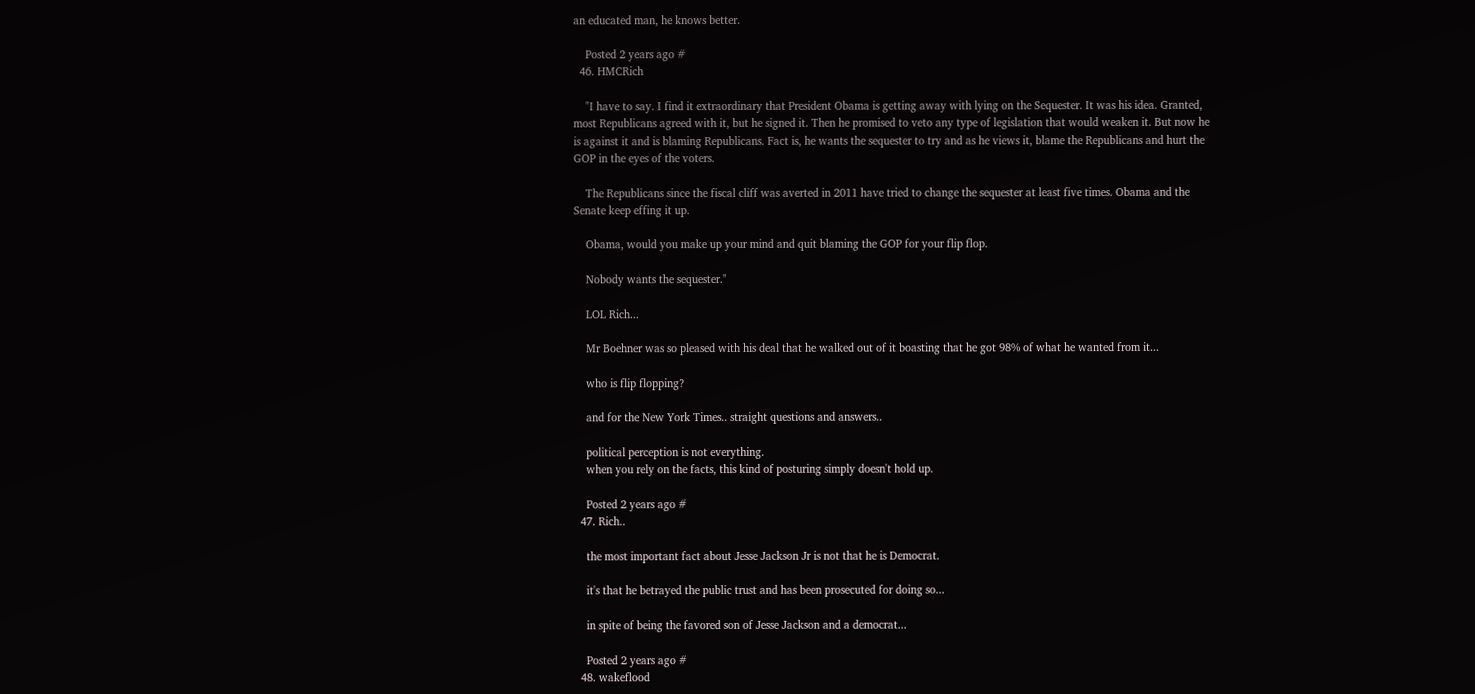an educated man, he knows better.

    Posted 2 years ago #
  46. HMCRich

    "I have to say. I find it extraordinary that President Obama is getting away with lying on the Sequester. It was his idea. Granted, most Republicans agreed with it, but he signed it. Then he promised to veto any type of legislation that would weaken it. But now he is against it and is blaming Republicans. Fact is, he wants the sequester to try and as he views it, blame the Republicans and hurt the GOP in the eyes of the voters.

    The Republicans since the fiscal cliff was averted in 2011 have tried to change the sequester at least five times. Obama and the Senate keep effing it up.

    Obama, would you make up your mind and quit blaming the GOP for your flip flop.

    Nobody wants the sequester."

    LOL Rich...

    Mr Boehner was so pleased with his deal that he walked out of it boasting that he got 98% of what he wanted from it...

    who is flip flopping?

    and for the New York Times.. straight questions and answers..

    political perception is not everything.
    when you rely on the facts, this kind of posturing simply doesn't hold up.

    Posted 2 years ago #
  47. Rich..

    the most important fact about Jesse Jackson Jr is not that he is Democrat.

    it's that he betrayed the public trust and has been prosecuted for doing so...

    in spite of being the favored son of Jesse Jackson and a democrat...

    Posted 2 years ago #
  48. wakeflood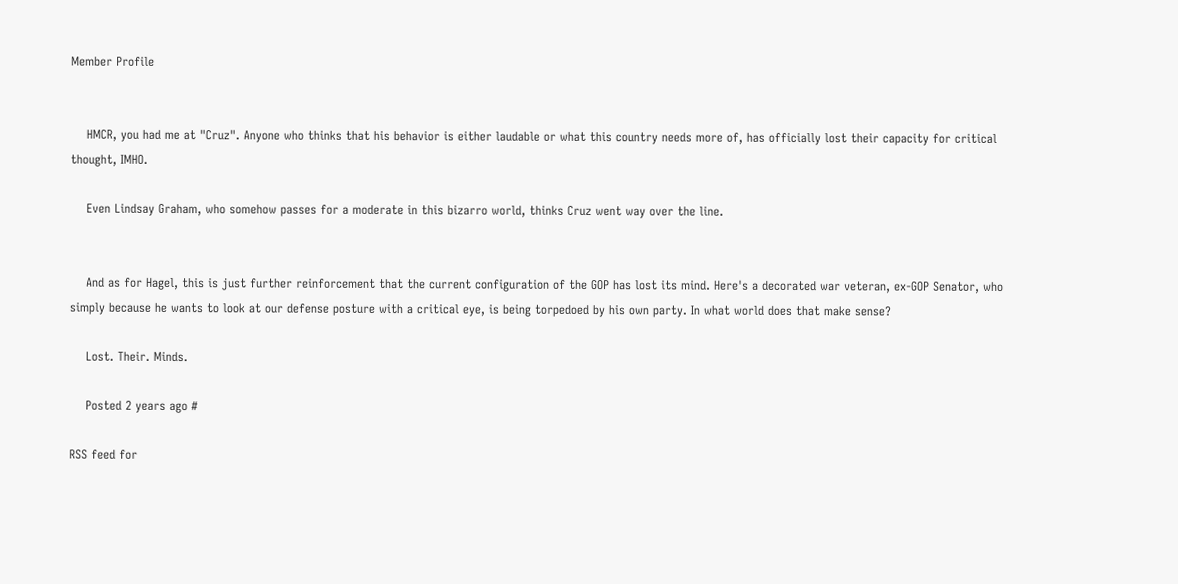Member Profile


    HMCR, you had me at "Cruz". Anyone who thinks that his behavior is either laudable or what this country needs more of, has officially lost their capacity for critical thought, IMHO.

    Even Lindsay Graham, who somehow passes for a moderate in this bizarro world, thinks Cruz went way over the line.


    And as for Hagel, this is just further reinforcement that the current configuration of the GOP has lost its mind. Here's a decorated war veteran, ex-GOP Senator, who simply because he wants to look at our defense posture with a critical eye, is being torpedoed by his own party. In what world does that make sense?

    Lost. Their. Minds.

    Posted 2 years ago #

RSS feed for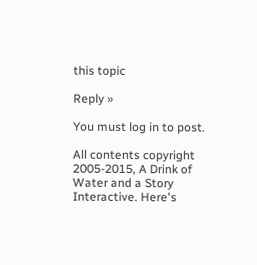this topic

Reply »

You must log in to post.

All contents copyright 2005-2015, A Drink of Water and a Story Interactive. Here's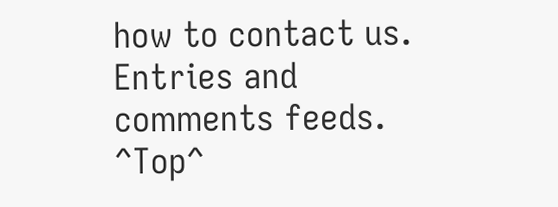how to contact us.
Entries and comments feeds. ^Top^